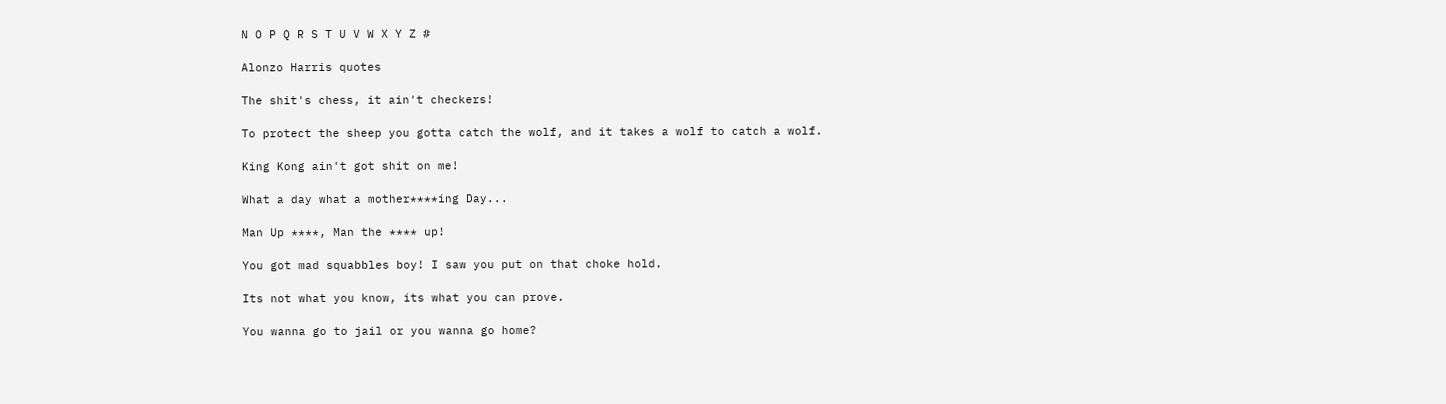N O P Q R S T U V W X Y Z #

Alonzo Harris quotes

The shit's chess, it ain't checkers!

To protect the sheep you gotta catch the wolf, and it takes a wolf to catch a wolf.

King Kong ain't got shit on me!

What a day what a mother****ing Day...

Man Up ****, Man the **** up!

You got mad squabbles boy! I saw you put on that choke hold.

Its not what you know, its what you can prove.

You wanna go to jail or you wanna go home?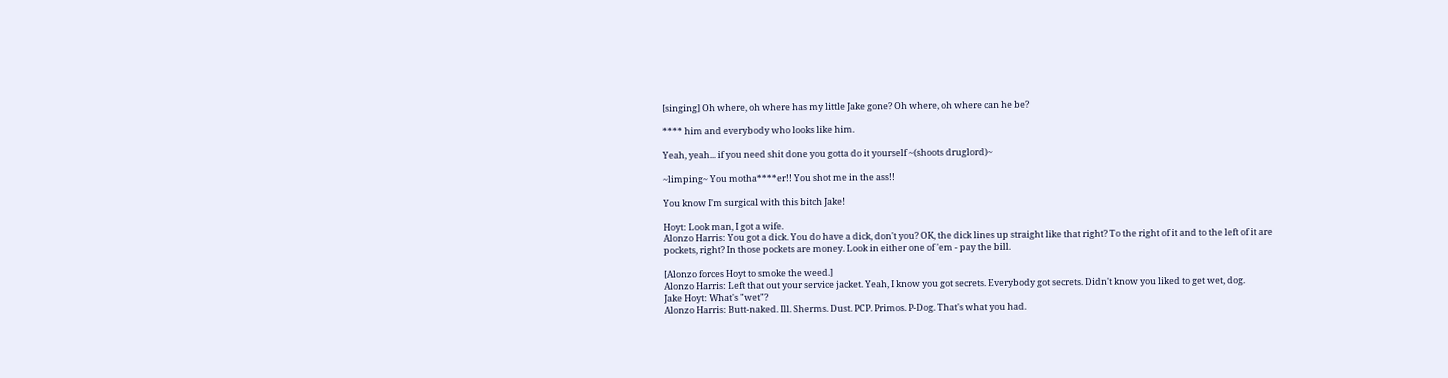[singing] Oh where, oh where has my little Jake gone? Oh where, oh where can he be?

**** him and everybody who looks like him.

Yeah, yeah... if you need shit done you gotta do it yourself ~(shoots druglord)~

~limping~ You motha****er!! You shot me in the ass!!

You know I'm surgical with this bitch Jake!

Hoyt: Look man, I got a wife.
Alonzo Harris: You got a dick. You do have a dick, don't you? OK, the dick lines up straight like that right? To the right of it and to the left of it are pockets, right? In those pockets are money. Look in either one of 'em - pay the bill.

[Alonzo forces Hoyt to smoke the weed.]
Alonzo Harris: Left that out your service jacket. Yeah, I know you got secrets. Everybody got secrets. Didn't know you liked to get wet, dog.
Jake Hoyt: What's "wet"?
Alonzo Harris: Butt-naked. Ill. Sherms. Dust. PCP. Primos. P-Dog. That's what you had.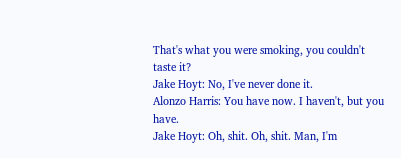That's what you were smoking, you couldn't taste it?
Jake Hoyt: No, I've never done it.
Alonzo Harris: You have now. I haven't, but you have.
Jake Hoyt: Oh, shit. Oh, shit. Man, I'm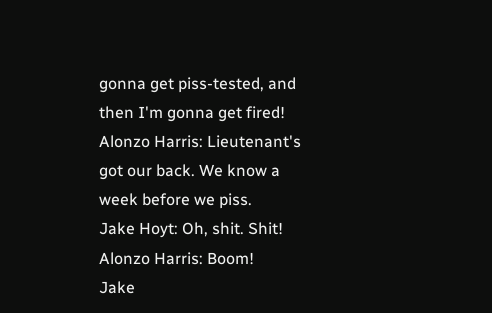gonna get piss-tested, and then I'm gonna get fired!
Alonzo Harris: Lieutenant's got our back. We know a week before we piss.
Jake Hoyt: Oh, shit. Shit!
Alonzo Harris: Boom!
Jake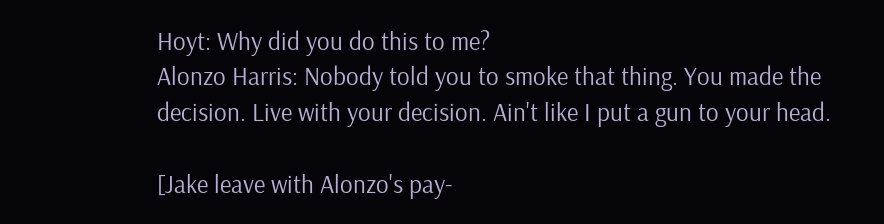Hoyt: Why did you do this to me?
Alonzo Harris: Nobody told you to smoke that thing. You made the decision. Live with your decision. Ain't like I put a gun to your head.

[Jake leave with Alonzo's pay-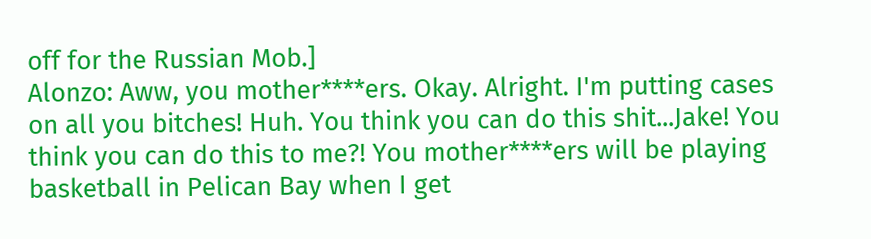off for the Russian Mob.]
Alonzo: Aww, you mother****ers. Okay. Alright. I'm putting cases on all you bitches! Huh. You think you can do this shit...Jake! You think you can do this to me?! You mother****ers will be playing basketball in Pelican Bay when I get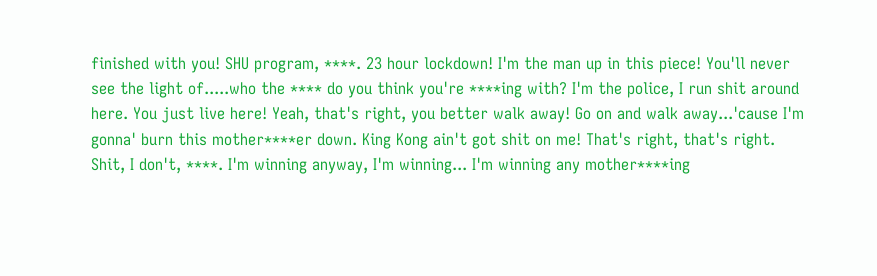finished with you! SHU program, ****. 23 hour lockdown! I'm the man up in this piece! You'll never see the light of.....who the **** do you think you're ****ing with? I'm the police, I run shit around here. You just live here! Yeah, that's right, you better walk away! Go on and walk away...'cause I'm gonna' burn this mother****er down. King Kong ain't got shit on me! That's right, that's right. Shit, I don't, ****. I'm winning anyway, I'm winning... I'm winning any mother****ing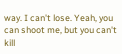way. I can't lose. Yeah, you can shoot me, but you can't kill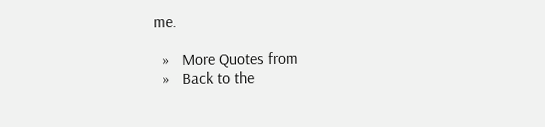me.

  »   More Quotes from
  »   Back to the